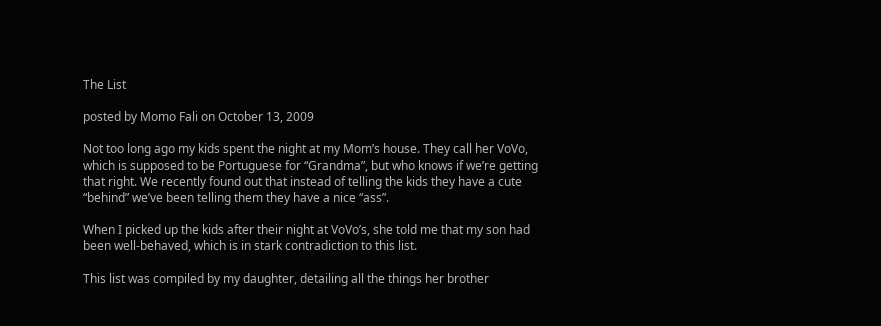The List

posted by Momo Fali on October 13, 2009

Not too long ago my kids spent the night at my Mom’s house. They call her VoVo, which is supposed to be Portuguese for “Grandma”, but who knows if we’re getting that right. We recently found out that instead of telling the kids they have a cute “behind” we’ve been telling them they have a nice “ass”.

When I picked up the kids after their night at VoVo’s, she told me that my son had been well-behaved, which is in stark contradiction to this list.

This list was compiled by my daughter, detailing all the things her brother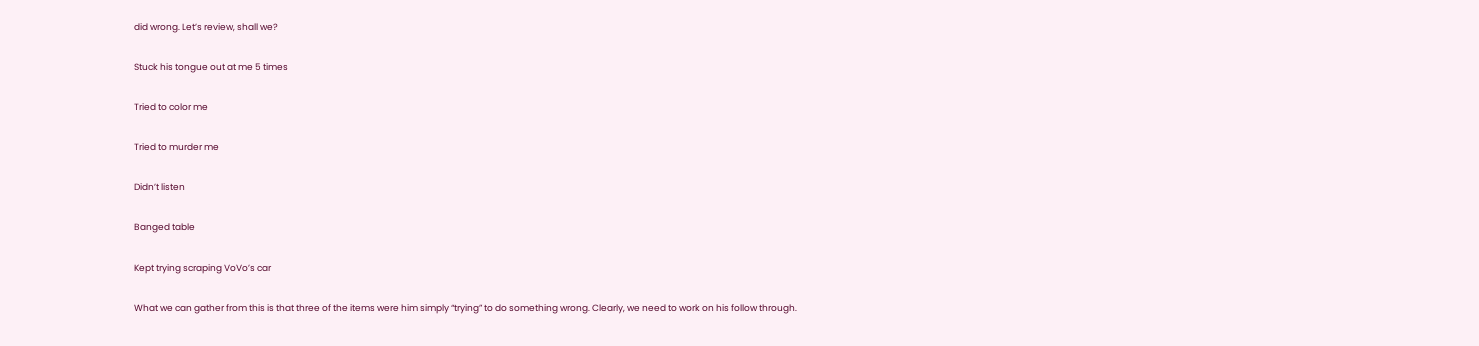did wrong. Let’s review, shall we?

Stuck his tongue out at me 5 times

Tried to color me

Tried to murder me

Didn’t listen

Banged table

Kept trying scraping VoVo’s car

What we can gather from this is that three of the items were him simply “trying” to do something wrong. Clearly, we need to work on his follow through.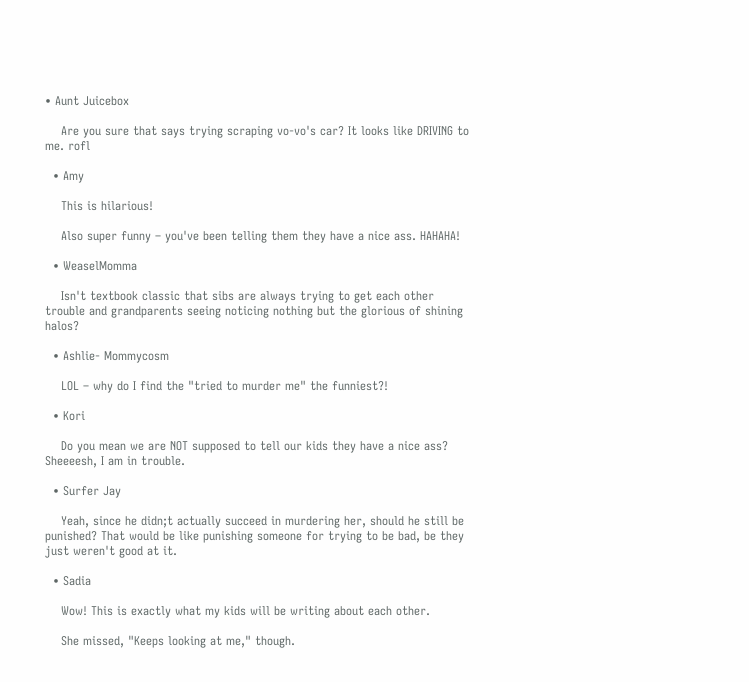• Aunt Juicebox

    Are you sure that says trying scraping vo-vo's car? It looks like DRIVING to me. rofl

  • Amy

    This is hilarious!

    Also super funny – you've been telling them they have a nice ass. HAHAHA!

  • WeaselMomma

    Isn't textbook classic that sibs are always trying to get each other trouble and grandparents seeing noticing nothing but the glorious of shining halos?

  • Ashlie- Mommycosm

    LOL – why do I find the "tried to murder me" the funniest?!

  • Kori

    Do you mean we are NOT supposed to tell our kids they have a nice ass? Sheeeesh, I am in trouble.

  • Surfer Jay

    Yeah, since he didn;t actually succeed in murdering her, should he still be punished? That would be like punishing someone for trying to be bad, be they just weren't good at it.

  • Sadia

    Wow! This is exactly what my kids will be writing about each other.

    She missed, "Keeps looking at me," though.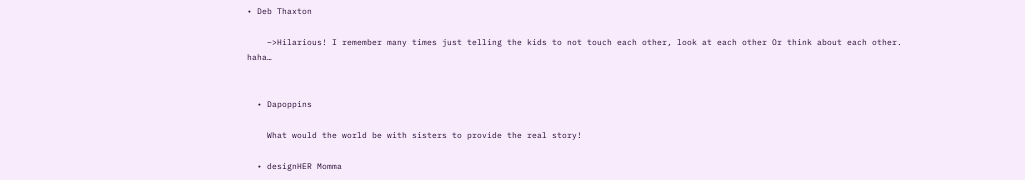• Deb Thaxton

    –>Hilarious! I remember many times just telling the kids to not touch each other, look at each other Or think about each other. haha…


  • Dapoppins

    What would the world be with sisters to provide the real story!

  • designHER Momma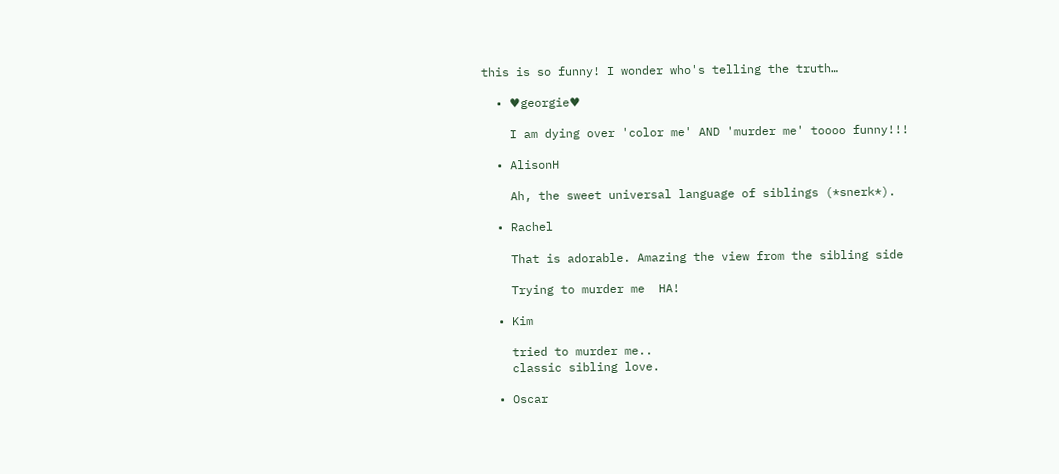this is so funny! I wonder who's telling the truth…

  • ♥georgie♥

    I am dying over 'color me' AND 'murder me' toooo funny!!!

  • AlisonH

    Ah, the sweet universal language of siblings (*snerk*).

  • Rachel

    That is adorable. Amazing the view from the sibling side

    Trying to murder me  HA!

  • Kim

    tried to murder me..
    classic sibling love.

  • Oscar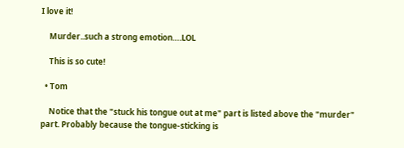I love it!

    Murder..such a strong emotion….LOL

    This is so cute!

  • Tom

    Notice that the "stuck his tongue out at me" part is listed above the "murder" part. Probably because the tongue-sticking is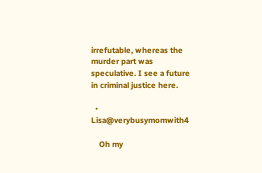irrefutable, whereas the murder part was speculative. I see a future in criminal justice here.

  • Lisa@verybusymomwith4

    Oh my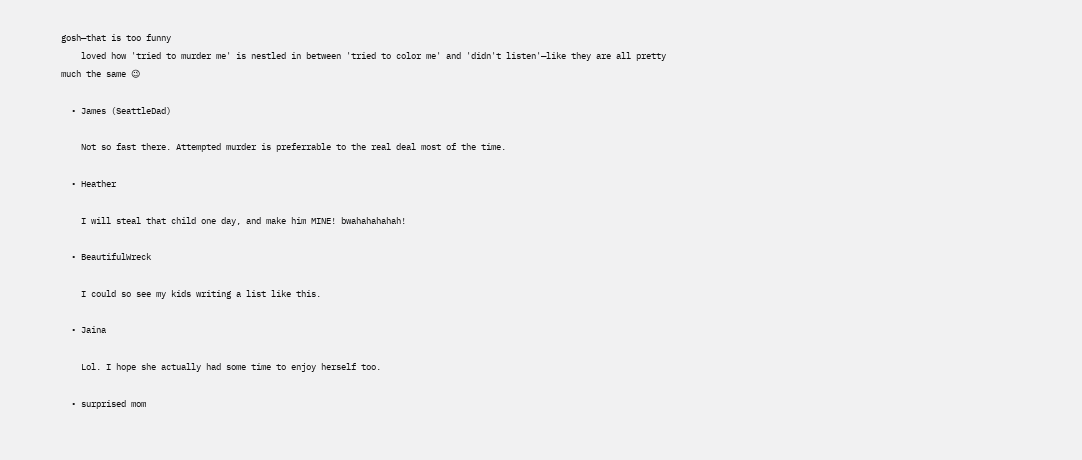gosh—that is too funny
    loved how 'tried to murder me' is nestled in between 'tried to color me' and 'didn't listen'—like they are all pretty much the same 😉

  • James (SeattleDad)

    Not so fast there. Attempted murder is preferrable to the real deal most of the time.

  • Heather

    I will steal that child one day, and make him MINE! bwahahahahah!

  • BeautifulWreck

    I could so see my kids writing a list like this.

  • Jaina

    Lol. I hope she actually had some time to enjoy herself too.

  • surprised mom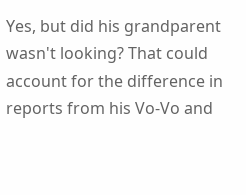Yes, but did his grandparent wasn't looking? That could account for the difference in reports from his Vo-Vo and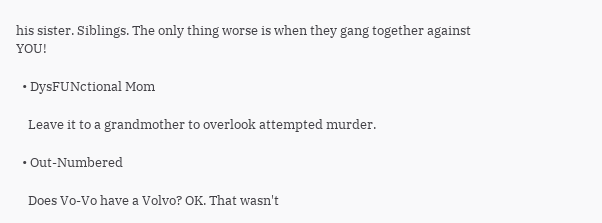his sister. Siblings. The only thing worse is when they gang together against YOU!

  • DysFUNctional Mom

    Leave it to a grandmother to overlook attempted murder.

  • Out-Numbered

    Does Vo-Vo have a Volvo? OK. That wasn't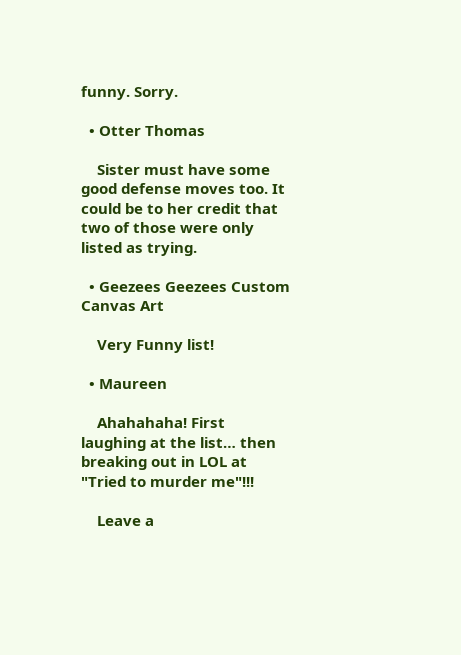funny. Sorry.

  • Otter Thomas

    Sister must have some good defense moves too. It could be to her credit that two of those were only listed as trying.

  • Geezees Geezees Custom Canvas Art

    Very Funny list!

  • Maureen

    Ahahahaha! First laughing at the list… then breaking out in LOL at "Tried to murder me"!!!

    Leave a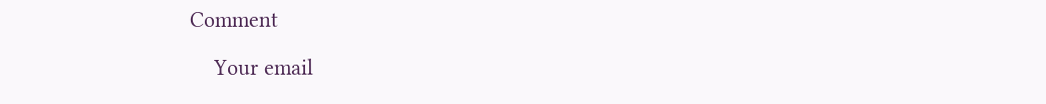Comment

    Your email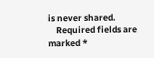is never shared.
    Required fields are marked *